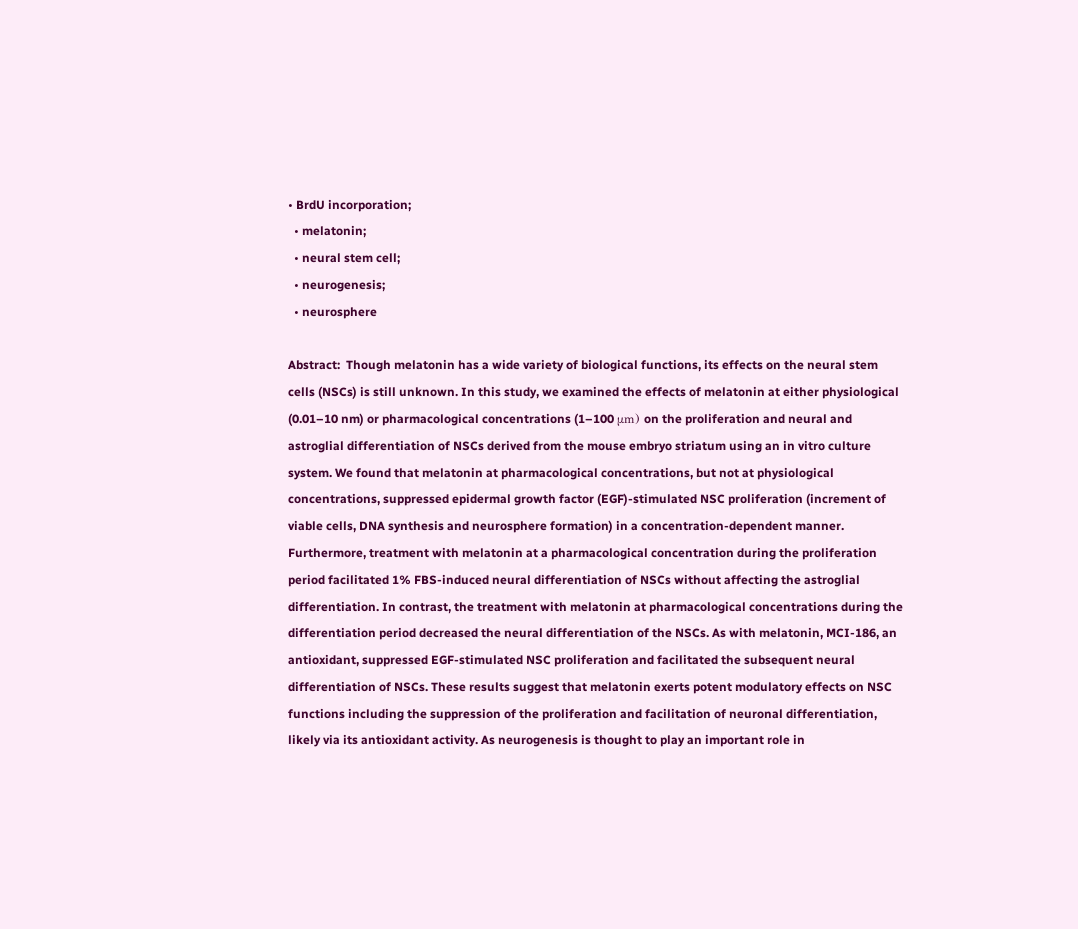• BrdU incorporation;
  • melatonin;
  • neural stem cell;
  • neurogenesis;
  • neurosphere

Abstract:  Though melatonin has a wide variety of biological functions, its effects on the neural stem cells (NSCs) is still unknown. In this study, we examined the effects of melatonin at either physiological (0.01–10 nm) or pharmacological concentrations (1–100 μm) on the proliferation and neural and astroglial differentiation of NSCs derived from the mouse embryo striatum using an in vitro culture system. We found that melatonin at pharmacological concentrations, but not at physiological concentrations, suppressed epidermal growth factor (EGF)-stimulated NSC proliferation (increment of viable cells, DNA synthesis and neurosphere formation) in a concentration-dependent manner. Furthermore, treatment with melatonin at a pharmacological concentration during the proliferation period facilitated 1% FBS-induced neural differentiation of NSCs without affecting the astroglial differentiation. In contrast, the treatment with melatonin at pharmacological concentrations during the differentiation period decreased the neural differentiation of the NSCs. As with melatonin, MCI-186, an antioxidant, suppressed EGF-stimulated NSC proliferation and facilitated the subsequent neural differentiation of NSCs. These results suggest that melatonin exerts potent modulatory effects on NSC functions including the suppression of the proliferation and facilitation of neuronal differentiation, likely via its antioxidant activity. As neurogenesis is thought to play an important role in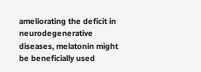ameliorating the deficit in neurodegenerative diseases, melatonin might be beneficially used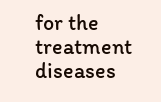for the treatment diseases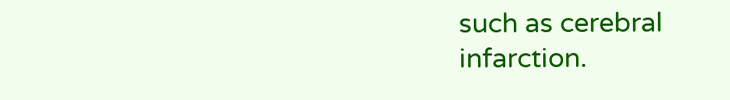such as cerebral infarction.